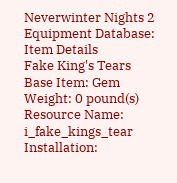Neverwinter Nights 2 Equipment Database: Item Details
Fake King's Tears
Base Item: Gem
Weight: 0 pound(s)
Resource Name: i_fake_kings_tear
Installation: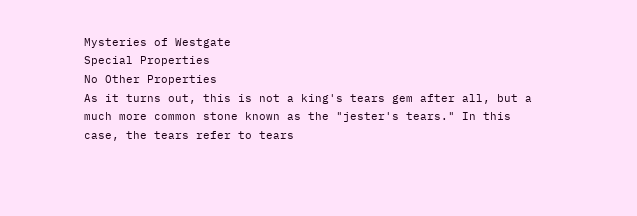Mysteries of Westgate
Special Properties
No Other Properties
As it turns out, this is not a king's tears gem after all, but a much more common stone known as the "jester's tears." In this case, the tears refer to tears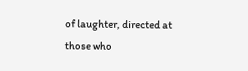of laughter, directed at those who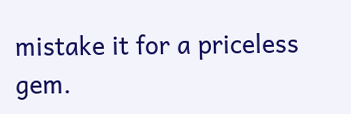mistake it for a priceless gem.